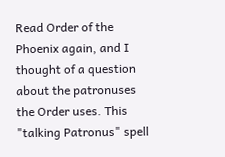Read Order of the Phoenix again, and I thought of a question about the patronuses the Order uses. This "talking Patronus" spell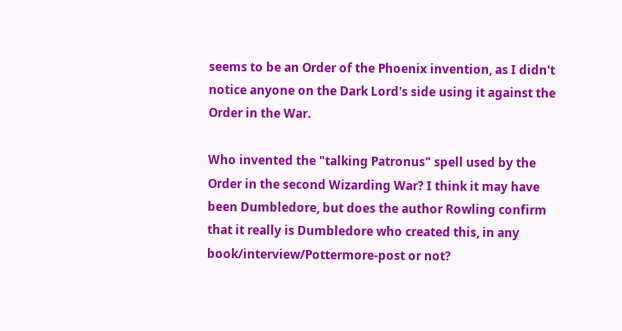seems to be an Order of the Phoenix invention, as I didn't notice anyone on the Dark Lord's side using it against the Order in the War.

Who invented the "talking Patronus" spell used by the Order in the second Wizarding War? I think it may have been Dumbledore, but does the author Rowling confirm that it really is Dumbledore who created this, in any book/interview/Pottermore-post or not?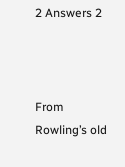2 Answers 2



From Rowling’s old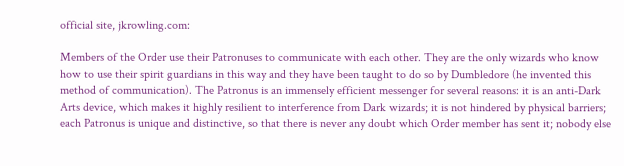official site, jkrowling.com:

Members of the Order use their Patronuses to communicate with each other. They are the only wizards who know how to use their spirit guardians in this way and they have been taught to do so by Dumbledore (he invented this method of communication). The Patronus is an immensely efficient messenger for several reasons: it is an anti-Dark Arts device, which makes it highly resilient to interference from Dark wizards; it is not hindered by physical barriers; each Patronus is unique and distinctive, so that there is never any doubt which Order member has sent it; nobody else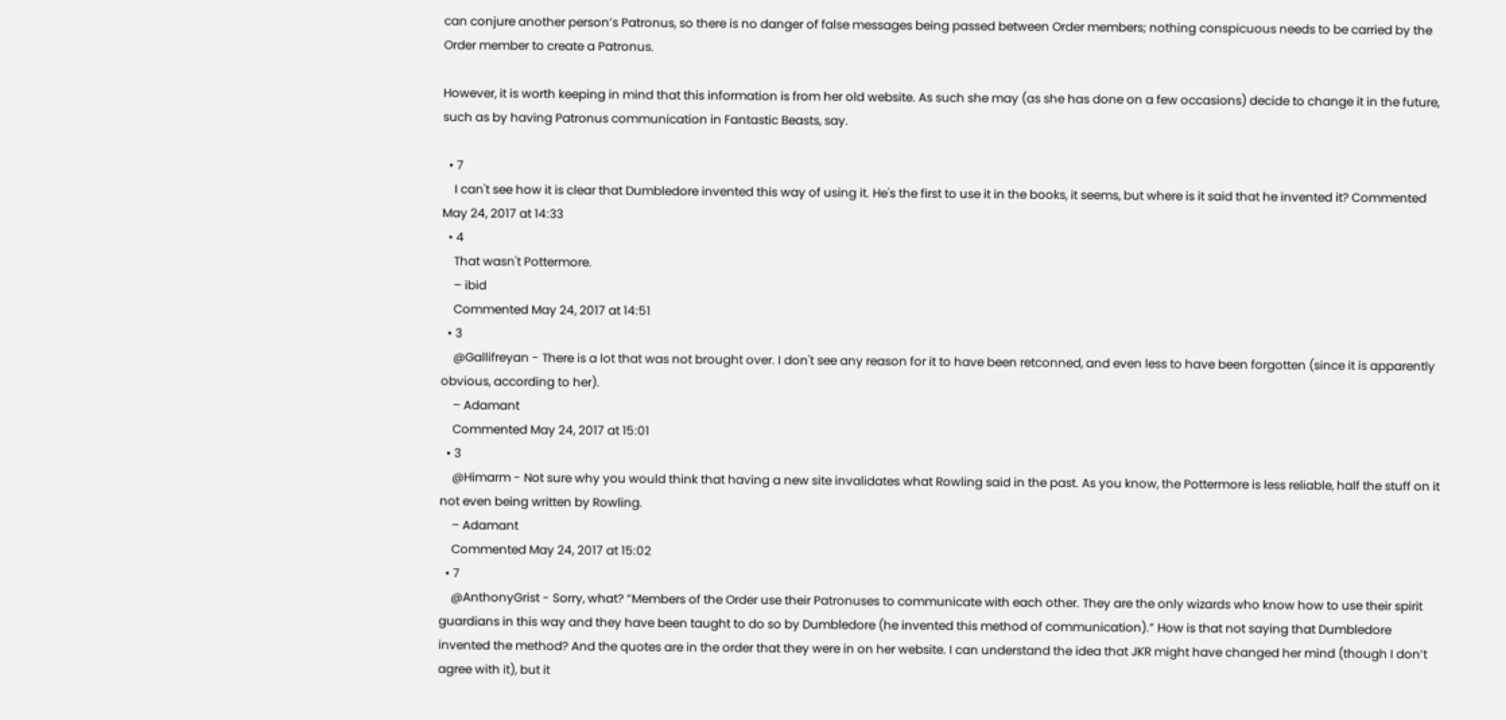can conjure another person’s Patronus, so there is no danger of false messages being passed between Order members; nothing conspicuous needs to be carried by the Order member to create a Patronus.

However, it is worth keeping in mind that this information is from her old website. As such she may (as she has done on a few occasions) decide to change it in the future, such as by having Patronus communication in Fantastic Beasts, say.

  • 7
    I can't see how it is clear that Dumbledore invented this way of using it. He's the first to use it in the books, it seems, but where is it said that he invented it? Commented May 24, 2017 at 14:33
  • 4
    That wasn't Pottermore.
    – ibid
    Commented May 24, 2017 at 14:51
  • 3
    @Gallifreyan - There is a lot that was not brought over. I don't see any reason for it to have been retconned, and even less to have been forgotten (since it is apparently obvious, according to her).
    – Adamant
    Commented May 24, 2017 at 15:01
  • 3
    @Himarm - Not sure why you would think that having a new site invalidates what Rowling said in the past. As you know, the Pottermore is less reliable, half the stuff on it not even being written by Rowling.
    – Adamant
    Commented May 24, 2017 at 15:02
  • 7
    @AnthonyGrist - Sorry, what? “Members of the Order use their Patronuses to communicate with each other. They are the only wizards who know how to use their spirit guardians in this way and they have been taught to do so by Dumbledore (he invented this method of communication).” How is that not saying that Dumbledore invented the method? And the quotes are in the order that they were in on her website. I can understand the idea that JKR might have changed her mind (though I don’t agree with it), but it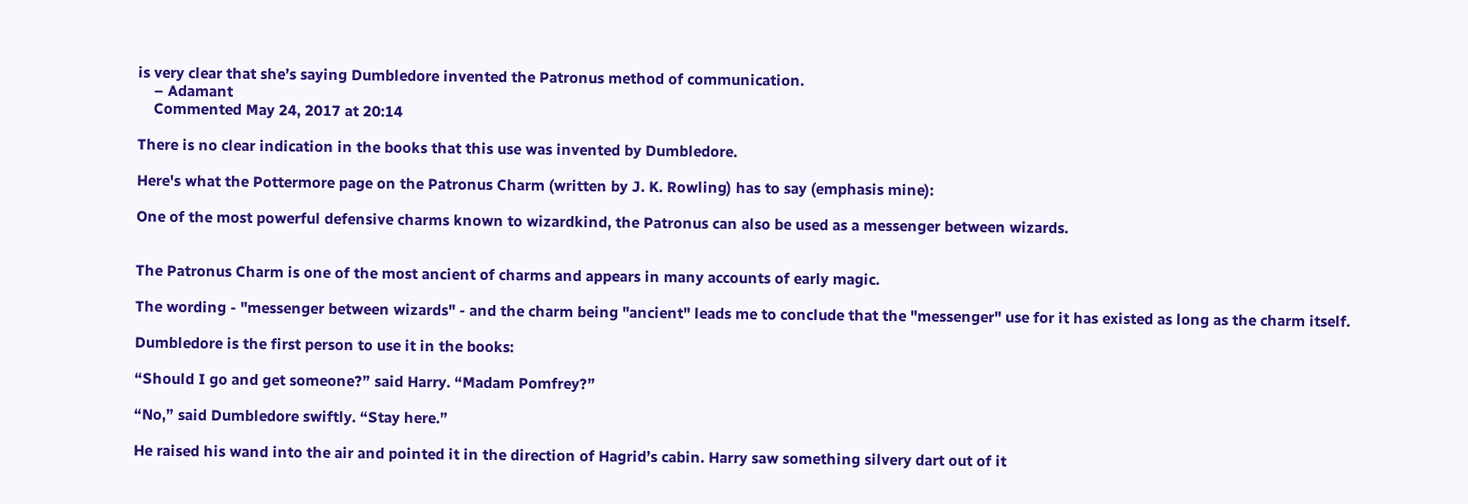is very clear that she’s saying Dumbledore invented the Patronus method of communication.
    – Adamant
    Commented May 24, 2017 at 20:14

There is no clear indication in the books that this use was invented by Dumbledore.

Here's what the Pottermore page on the Patronus Charm (written by J. K. Rowling) has to say (emphasis mine):

One of the most powerful defensive charms known to wizardkind, the Patronus can also be used as a messenger between wizards.


The Patronus Charm is one of the most ancient of charms and appears in many accounts of early magic.

The wording - "messenger between wizards" - and the charm being "ancient" leads me to conclude that the "messenger" use for it has existed as long as the charm itself.

Dumbledore is the first person to use it in the books:

“Should I go and get someone?” said Harry. “Madam Pomfrey?”

“No,” said Dumbledore swiftly. “Stay here.”

He raised his wand into the air and pointed it in the direction of Hagrid’s cabin. Harry saw something silvery dart out of it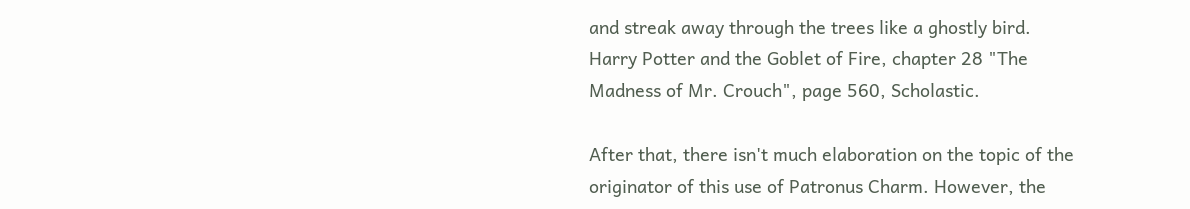and streak away through the trees like a ghostly bird.
Harry Potter and the Goblet of Fire, chapter 28 "The Madness of Mr. Crouch", page 560, Scholastic.

After that, there isn't much elaboration on the topic of the originator of this use of Patronus Charm. However, the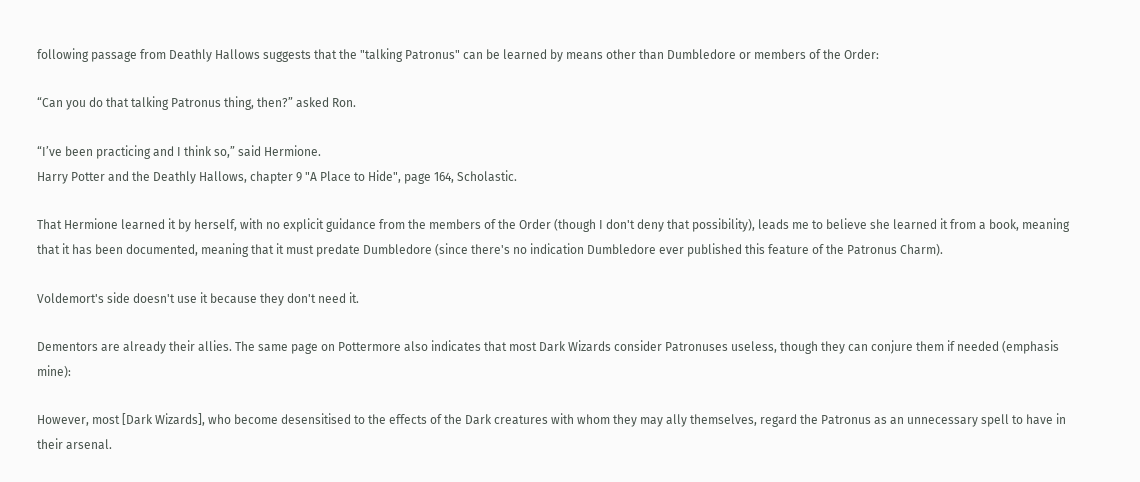following passage from Deathly Hallows suggests that the "talking Patronus" can be learned by means other than Dumbledore or members of the Order:

“Can you do that talking Patronus thing, then?” asked Ron.

“I’ve been practicing and I think so,” said Hermione.
Harry Potter and the Deathly Hallows, chapter 9 "A Place to Hide", page 164, Scholastic.

That Hermione learned it by herself, with no explicit guidance from the members of the Order (though I don't deny that possibility), leads me to believe she learned it from a book, meaning that it has been documented, meaning that it must predate Dumbledore (since there's no indication Dumbledore ever published this feature of the Patronus Charm).

Voldemort's side doesn't use it because they don't need it.

Dementors are already their allies. The same page on Pottermore also indicates that most Dark Wizards consider Patronuses useless, though they can conjure them if needed (emphasis mine):

However, most [Dark Wizards], who become desensitised to the effects of the Dark creatures with whom they may ally themselves, regard the Patronus as an unnecessary spell to have in their arsenal.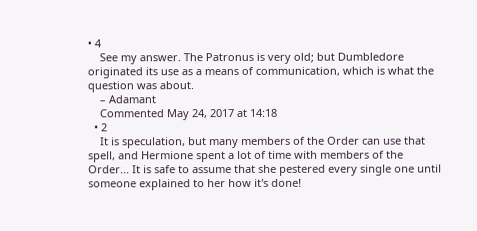• 4
    See my answer. The Patronus is very old; but Dumbledore originated its use as a means of communication, which is what the question was about.
    – Adamant
    Commented May 24, 2017 at 14:18
  • 2
    It is speculation, but many members of the Order can use that spell, and Hermione spent a lot of time with members of the Order... It is safe to assume that she pestered every single one until someone explained to her how it's done!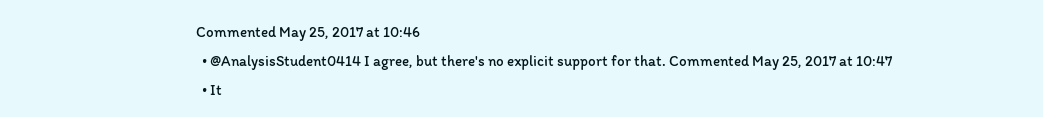Commented May 25, 2017 at 10:46
  • @AnalysisStudent0414 I agree, but there's no explicit support for that. Commented May 25, 2017 at 10:47
  • It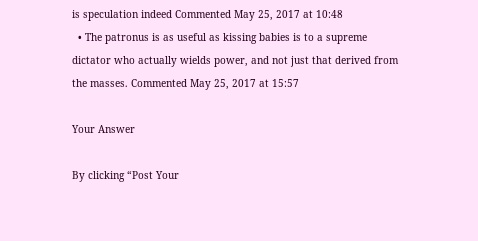is speculation indeed Commented May 25, 2017 at 10:48
  • The patronus is as useful as kissing babies is to a supreme dictator who actually wields power, and not just that derived from the masses. Commented May 25, 2017 at 15:57

Your Answer

By clicking “Post Your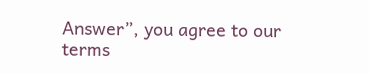Answer”, you agree to our terms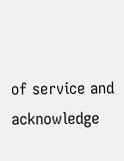of service and acknowledge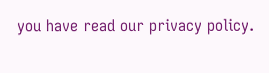you have read our privacy policy.